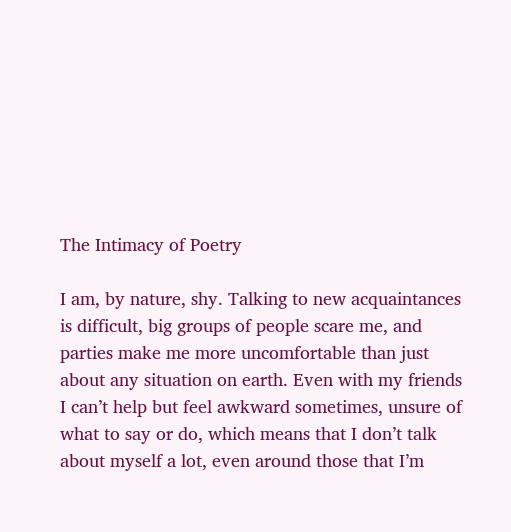The Intimacy of Poetry

I am, by nature, shy. Talking to new acquaintances is difficult, big groups of people scare me, and parties make me more uncomfortable than just about any situation on earth. Even with my friends I can’t help but feel awkward sometimes, unsure of what to say or do, which means that I don’t talk about myself a lot, even around those that I’m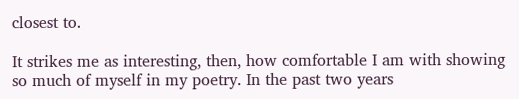closest to.

It strikes me as interesting, then, how comfortable I am with showing so much of myself in my poetry. In the past two years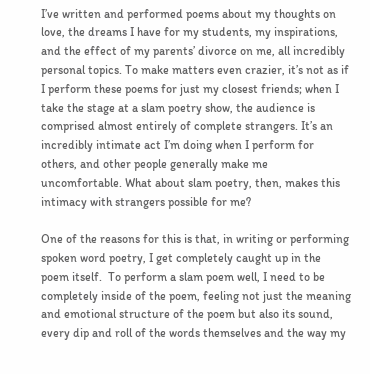I’ve written and performed poems about my thoughts on love, the dreams I have for my students, my inspirations, and the effect of my parents’ divorce on me, all incredibly personal topics. To make matters even crazier, it’s not as if I perform these poems for just my closest friends; when I take the stage at a slam poetry show, the audience is comprised almost entirely of complete strangers. It’s an incredibly intimate act I’m doing when I perform for others, and other people generally make me uncomfortable. What about slam poetry, then, makes this intimacy with strangers possible for me?

One of the reasons for this is that, in writing or performing spoken word poetry, I get completely caught up in the poem itself.  To perform a slam poem well, I need to be completely inside of the poem, feeling not just the meaning and emotional structure of the poem but also its sound, every dip and roll of the words themselves and the way my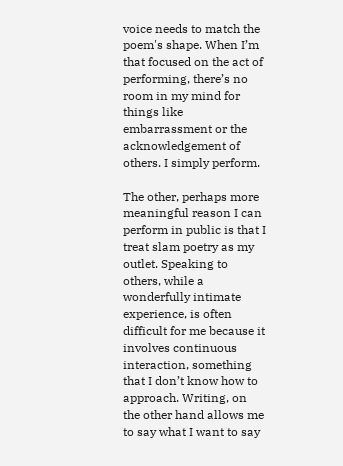voice needs to match the poem's shape. When I’m that focused on the act of performing, there’s no room in my mind for things like embarrassment or the acknowledgement of others. I simply perform.

The other, perhaps more meaningful reason I can perform in public is that I treat slam poetry as my outlet. Speaking to others, while a wonderfully intimate experience, is often difficult for me because it involves continuous interaction, something that I don’t know how to approach. Writing, on the other hand allows me to say what I want to say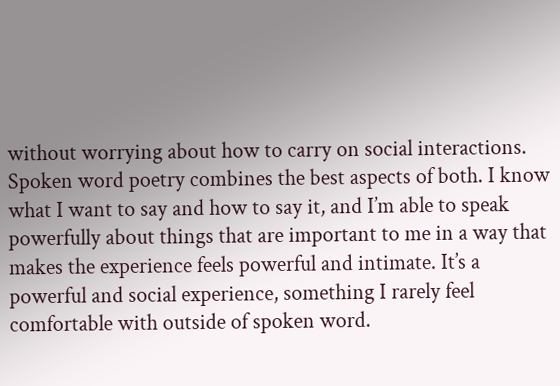without worrying about how to carry on social interactions. Spoken word poetry combines the best aspects of both. I know what I want to say and how to say it, and I’m able to speak powerfully about things that are important to me in a way that makes the experience feels powerful and intimate. It’s a powerful and social experience, something I rarely feel comfortable with outside of spoken word.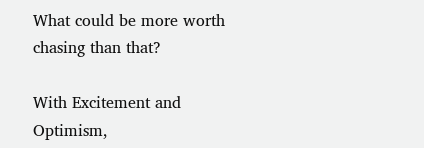What could be more worth chasing than that?

With Excitement and Optimism,